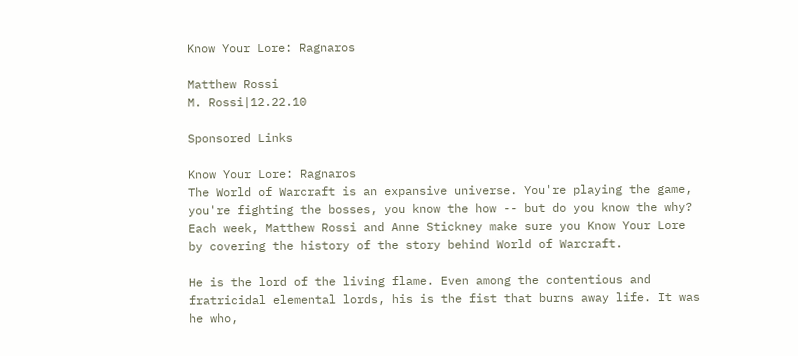Know Your Lore: Ragnaros

Matthew Rossi
M. Rossi|12.22.10

Sponsored Links

Know Your Lore: Ragnaros
The World of Warcraft is an expansive universe. You're playing the game, you're fighting the bosses, you know the how -- but do you know the why? Each week, Matthew Rossi and Anne Stickney make sure you Know Your Lore by covering the history of the story behind World of Warcraft.

He is the lord of the living flame. Even among the contentious and fratricidal elemental lords, his is the fist that burns away life. It was he who,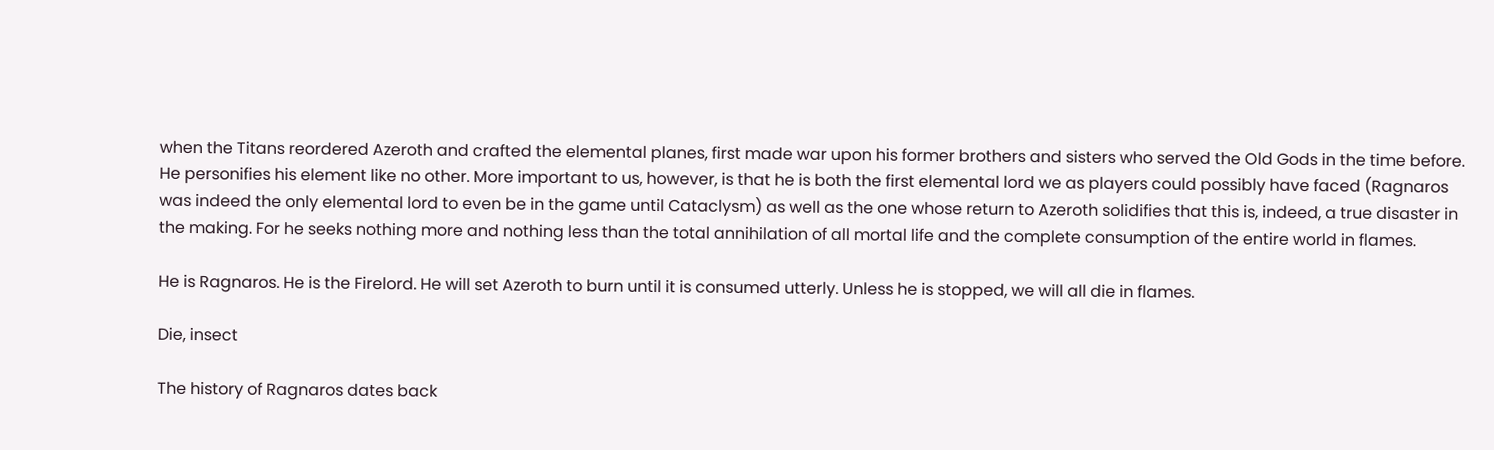when the Titans reordered Azeroth and crafted the elemental planes, first made war upon his former brothers and sisters who served the Old Gods in the time before. He personifies his element like no other. More important to us, however, is that he is both the first elemental lord we as players could possibly have faced (Ragnaros was indeed the only elemental lord to even be in the game until Cataclysm) as well as the one whose return to Azeroth solidifies that this is, indeed, a true disaster in the making. For he seeks nothing more and nothing less than the total annihilation of all mortal life and the complete consumption of the entire world in flames.

He is Ragnaros. He is the Firelord. He will set Azeroth to burn until it is consumed utterly. Unless he is stopped, we will all die in flames.

Die, insect

The history of Ragnaros dates back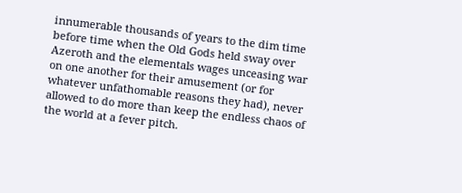innumerable thousands of years to the dim time before time when the Old Gods held sway over Azeroth and the elementals wages unceasing war on one another for their amusement (or for whatever unfathomable reasons they had), never allowed to do more than keep the endless chaos of the world at a fever pitch.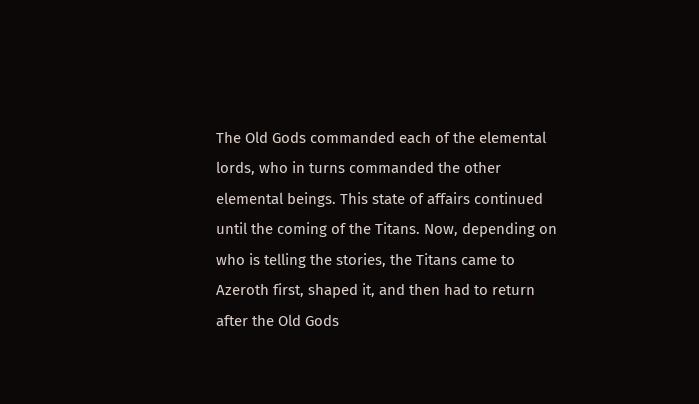The Old Gods commanded each of the elemental lords, who in turns commanded the other elemental beings. This state of affairs continued until the coming of the Titans. Now, depending on who is telling the stories, the Titans came to Azeroth first, shaped it, and then had to return after the Old Gods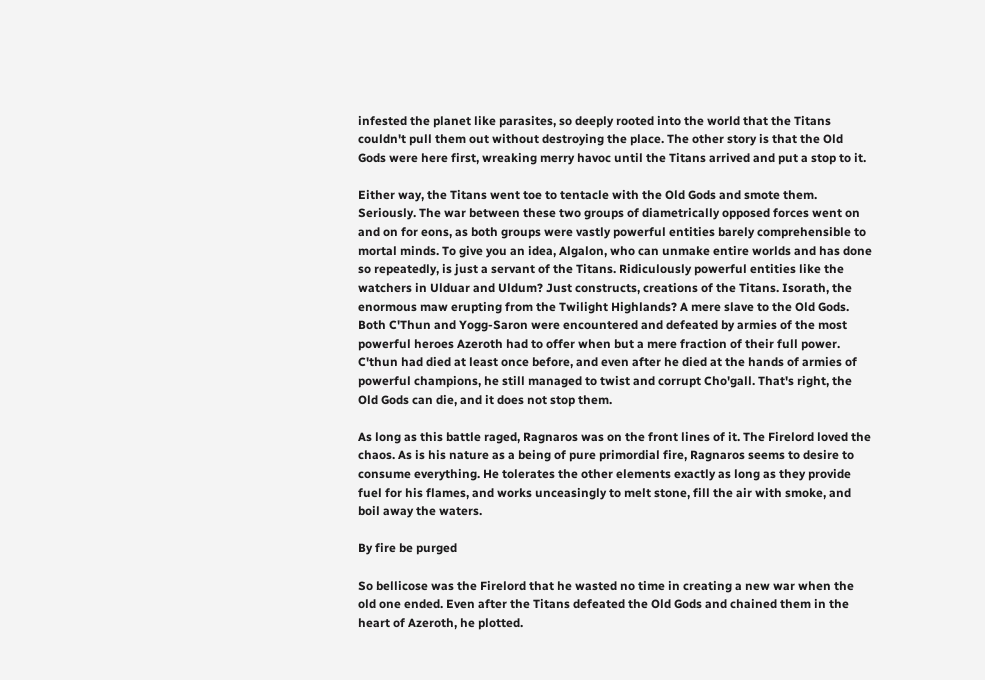infested the planet like parasites, so deeply rooted into the world that the Titans couldn't pull them out without destroying the place. The other story is that the Old Gods were here first, wreaking merry havoc until the Titans arrived and put a stop to it.

Either way, the Titans went toe to tentacle with the Old Gods and smote them. Seriously. The war between these two groups of diametrically opposed forces went on and on for eons, as both groups were vastly powerful entities barely comprehensible to mortal minds. To give you an idea, Algalon, who can unmake entire worlds and has done so repeatedly, is just a servant of the Titans. Ridiculously powerful entities like the watchers in Ulduar and Uldum? Just constructs, creations of the Titans. Isorath, the enormous maw erupting from the Twilight Highlands? A mere slave to the Old Gods. Both C'Thun and Yogg-Saron were encountered and defeated by armies of the most powerful heroes Azeroth had to offer when but a mere fraction of their full power. C'thun had died at least once before, and even after he died at the hands of armies of powerful champions, he still managed to twist and corrupt Cho'gall. That's right, the Old Gods can die, and it does not stop them.

As long as this battle raged, Ragnaros was on the front lines of it. The Firelord loved the chaos. As is his nature as a being of pure primordial fire, Ragnaros seems to desire to consume everything. He tolerates the other elements exactly as long as they provide fuel for his flames, and works unceasingly to melt stone, fill the air with smoke, and boil away the waters.

By fire be purged

So bellicose was the Firelord that he wasted no time in creating a new war when the old one ended. Even after the Titans defeated the Old Gods and chained them in the heart of Azeroth, he plotted.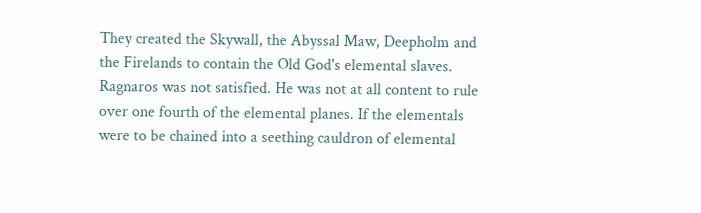They created the Skywall, the Abyssal Maw, Deepholm and the Firelands to contain the Old God's elemental slaves. Ragnaros was not satisfied. He was not at all content to rule over one fourth of the elemental planes. If the elementals were to be chained into a seething cauldron of elemental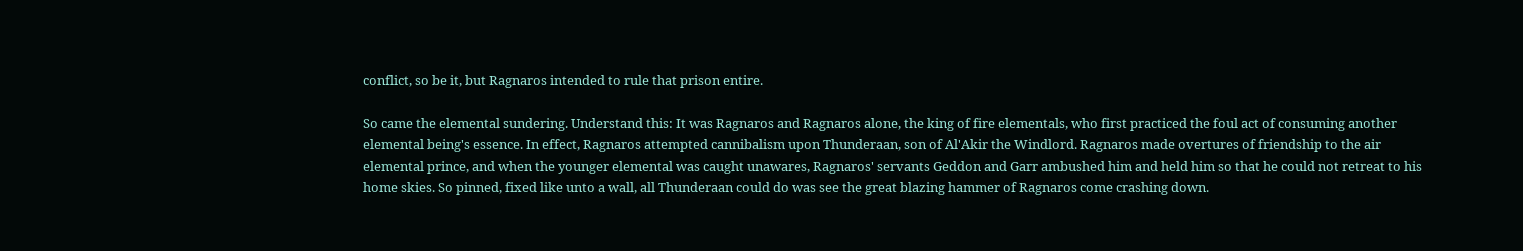conflict, so be it, but Ragnaros intended to rule that prison entire.

So came the elemental sundering. Understand this: It was Ragnaros and Ragnaros alone, the king of fire elementals, who first practiced the foul act of consuming another elemental being's essence. In effect, Ragnaros attempted cannibalism upon Thunderaan, son of Al'Akir the Windlord. Ragnaros made overtures of friendship to the air elemental prince, and when the younger elemental was caught unawares, Ragnaros' servants Geddon and Garr ambushed him and held him so that he could not retreat to his home skies. So pinned, fixed like unto a wall, all Thunderaan could do was see the great blazing hammer of Ragnaros come crashing down.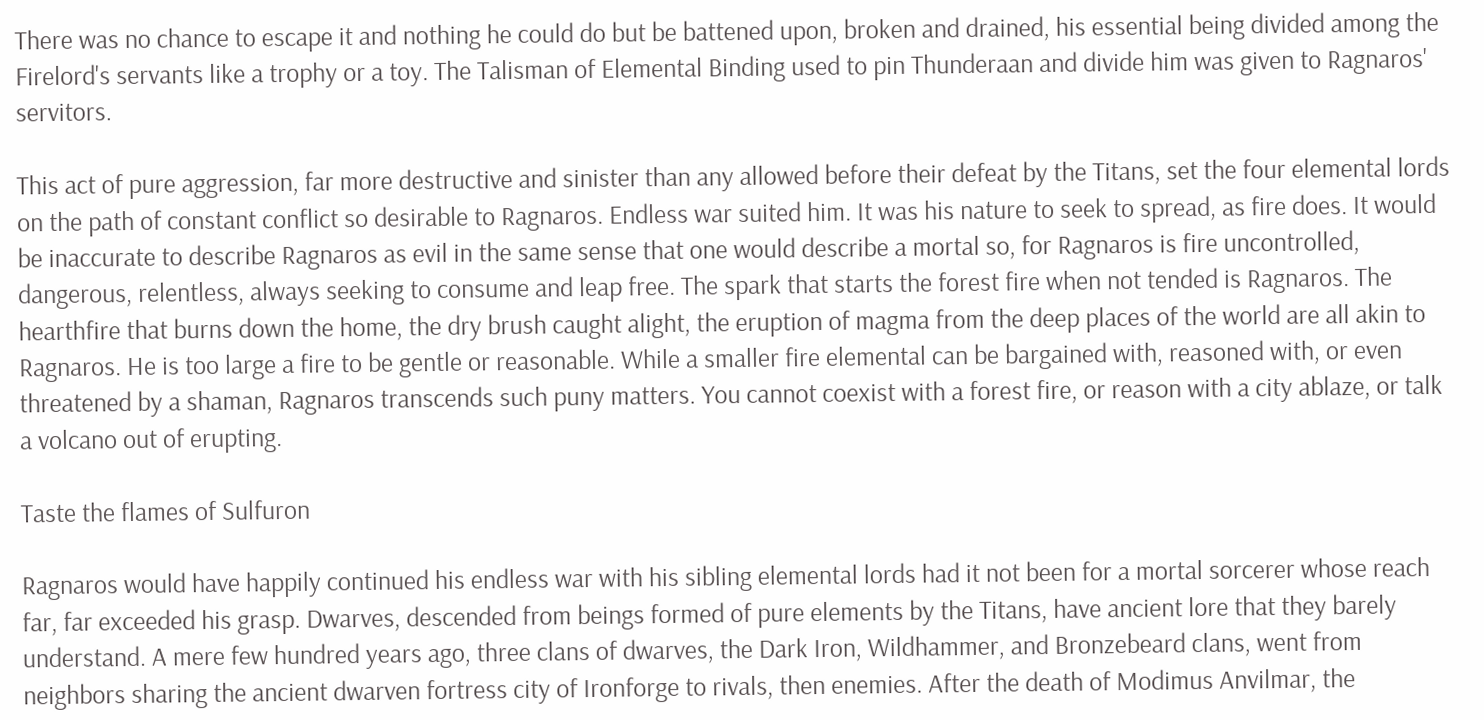There was no chance to escape it and nothing he could do but be battened upon, broken and drained, his essential being divided among the Firelord's servants like a trophy or a toy. The Talisman of Elemental Binding used to pin Thunderaan and divide him was given to Ragnaros' servitors.

This act of pure aggression, far more destructive and sinister than any allowed before their defeat by the Titans, set the four elemental lords on the path of constant conflict so desirable to Ragnaros. Endless war suited him. It was his nature to seek to spread, as fire does. It would be inaccurate to describe Ragnaros as evil in the same sense that one would describe a mortal so, for Ragnaros is fire uncontrolled, dangerous, relentless, always seeking to consume and leap free. The spark that starts the forest fire when not tended is Ragnaros. The hearthfire that burns down the home, the dry brush caught alight, the eruption of magma from the deep places of the world are all akin to Ragnaros. He is too large a fire to be gentle or reasonable. While a smaller fire elemental can be bargained with, reasoned with, or even threatened by a shaman, Ragnaros transcends such puny matters. You cannot coexist with a forest fire, or reason with a city ablaze, or talk a volcano out of erupting.

Taste the flames of Sulfuron

Ragnaros would have happily continued his endless war with his sibling elemental lords had it not been for a mortal sorcerer whose reach far, far exceeded his grasp. Dwarves, descended from beings formed of pure elements by the Titans, have ancient lore that they barely understand. A mere few hundred years ago, three clans of dwarves, the Dark Iron, Wildhammer, and Bronzebeard clans, went from neighbors sharing the ancient dwarven fortress city of Ironforge to rivals, then enemies. After the death of Modimus Anvilmar, the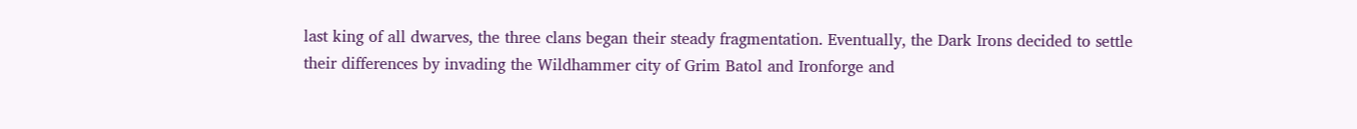last king of all dwarves, the three clans began their steady fragmentation. Eventually, the Dark Irons decided to settle their differences by invading the Wildhammer city of Grim Batol and Ironforge and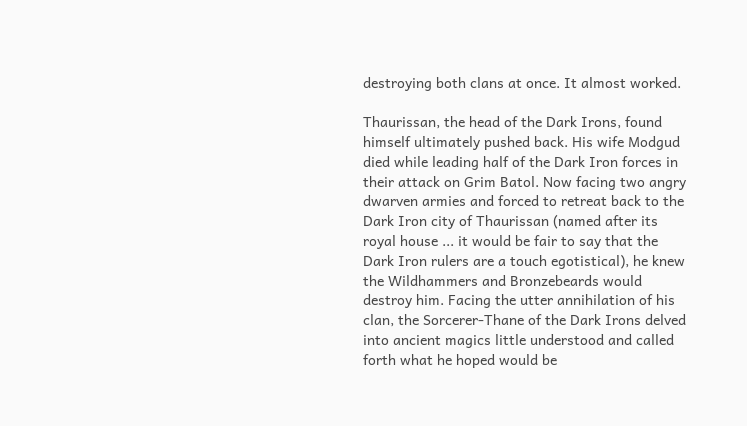destroying both clans at once. It almost worked.

Thaurissan, the head of the Dark Irons, found himself ultimately pushed back. His wife Modgud died while leading half of the Dark Iron forces in their attack on Grim Batol. Now facing two angry dwarven armies and forced to retreat back to the Dark Iron city of Thaurissan (named after its royal house ... it would be fair to say that the Dark Iron rulers are a touch egotistical), he knew the Wildhammers and Bronzebeards would destroy him. Facing the utter annihilation of his clan, the Sorcerer-Thane of the Dark Irons delved into ancient magics little understood and called forth what he hoped would be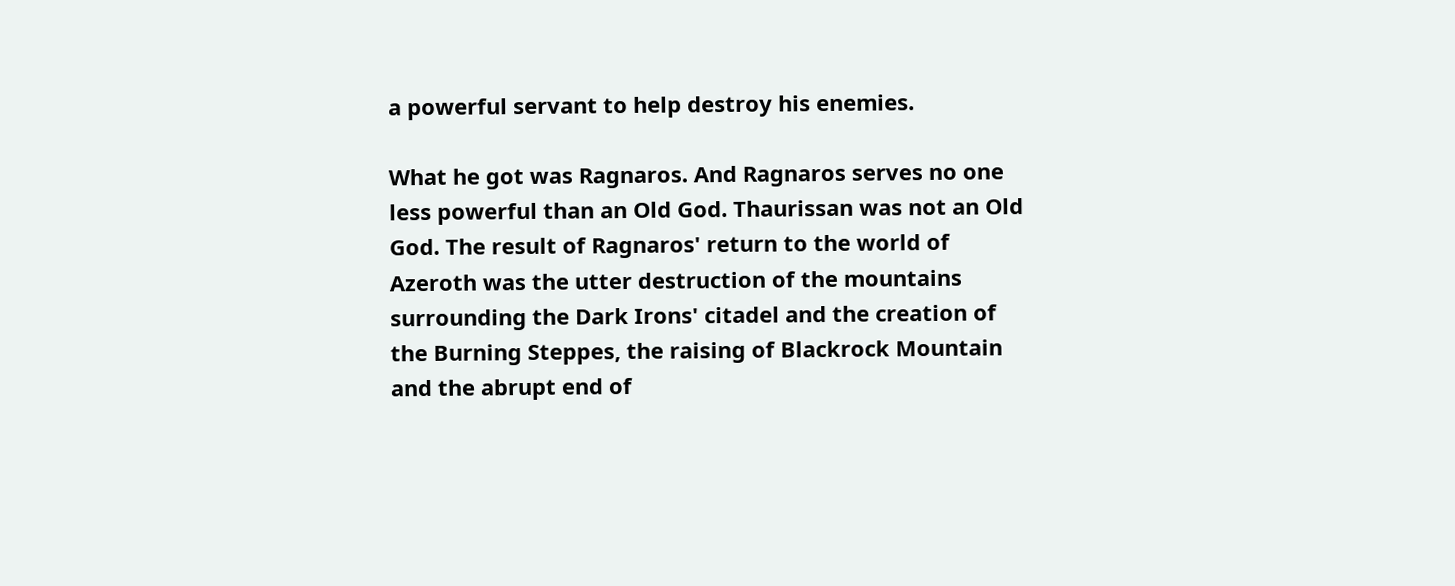a powerful servant to help destroy his enemies.

What he got was Ragnaros. And Ragnaros serves no one less powerful than an Old God. Thaurissan was not an Old God. The result of Ragnaros' return to the world of Azeroth was the utter destruction of the mountains surrounding the Dark Irons' citadel and the creation of the Burning Steppes, the raising of Blackrock Mountain and the abrupt end of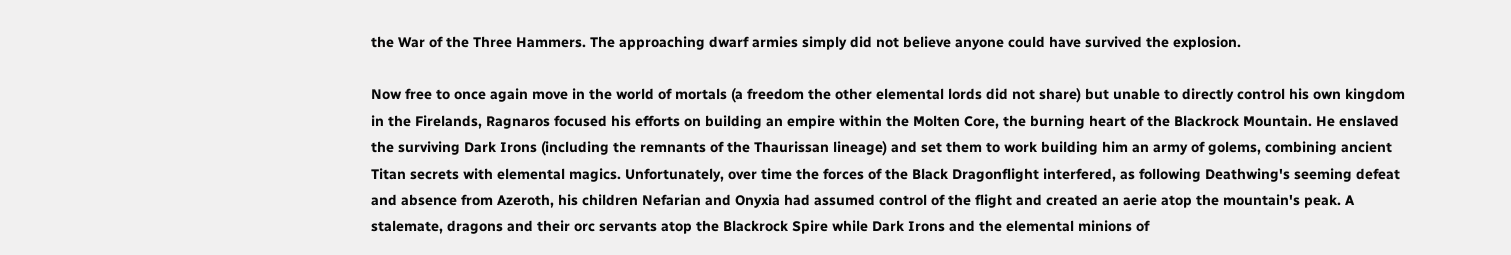the War of the Three Hammers. The approaching dwarf armies simply did not believe anyone could have survived the explosion.

Now free to once again move in the world of mortals (a freedom the other elemental lords did not share) but unable to directly control his own kingdom in the Firelands, Ragnaros focused his efforts on building an empire within the Molten Core, the burning heart of the Blackrock Mountain. He enslaved the surviving Dark Irons (including the remnants of the Thaurissan lineage) and set them to work building him an army of golems, combining ancient Titan secrets with elemental magics. Unfortunately, over time the forces of the Black Dragonflight interfered, as following Deathwing's seeming defeat and absence from Azeroth, his children Nefarian and Onyxia had assumed control of the flight and created an aerie atop the mountain's peak. A stalemate, dragons and their orc servants atop the Blackrock Spire while Dark Irons and the elemental minions of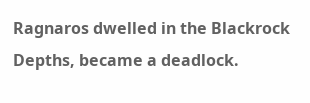Ragnaros dwelled in the Blackrock Depths, became a deadlock.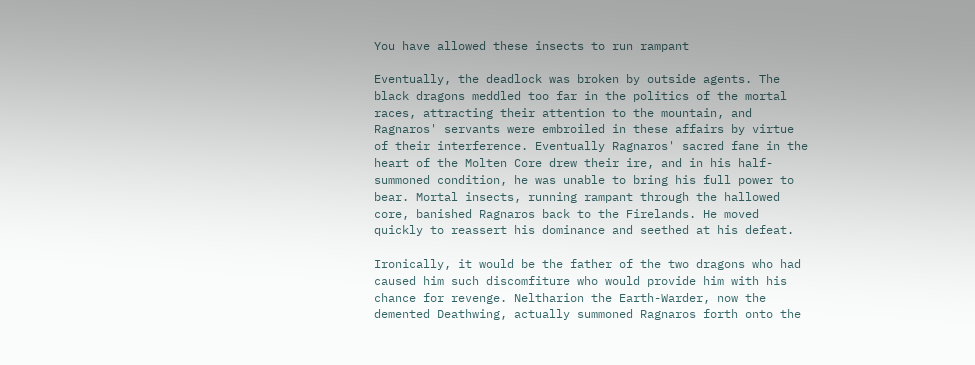You have allowed these insects to run rampant

Eventually, the deadlock was broken by outside agents. The black dragons meddled too far in the politics of the mortal races, attracting their attention to the mountain, and Ragnaros' servants were embroiled in these affairs by virtue of their interference. Eventually Ragnaros' sacred fane in the heart of the Molten Core drew their ire, and in his half-summoned condition, he was unable to bring his full power to bear. Mortal insects, running rampant through the hallowed core, banished Ragnaros back to the Firelands. He moved quickly to reassert his dominance and seethed at his defeat.

Ironically, it would be the father of the two dragons who had caused him such discomfiture who would provide him with his chance for revenge. Neltharion the Earth-Warder, now the demented Deathwing, actually summoned Ragnaros forth onto the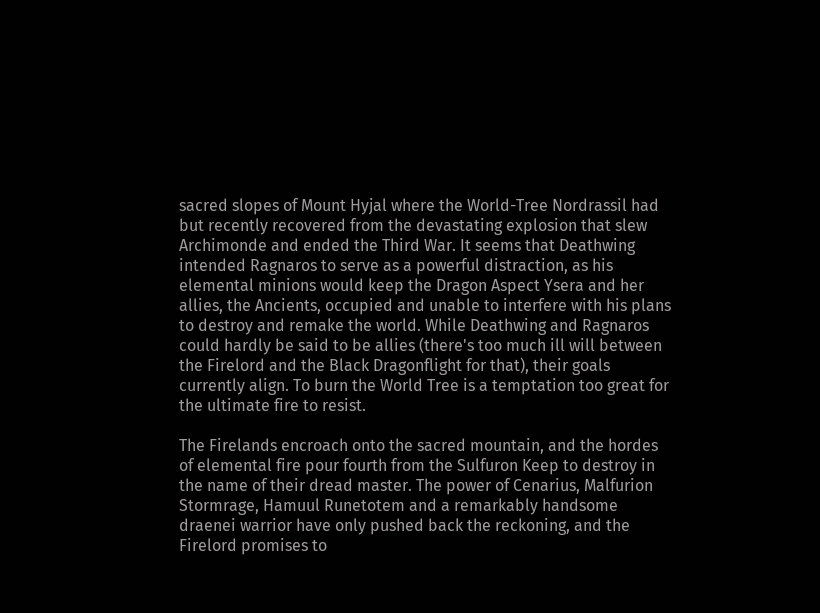sacred slopes of Mount Hyjal where the World-Tree Nordrassil had but recently recovered from the devastating explosion that slew Archimonde and ended the Third War. It seems that Deathwing intended Ragnaros to serve as a powerful distraction, as his elemental minions would keep the Dragon Aspect Ysera and her allies, the Ancients, occupied and unable to interfere with his plans to destroy and remake the world. While Deathwing and Ragnaros could hardly be said to be allies (there's too much ill will between the Firelord and the Black Dragonflight for that), their goals currently align. To burn the World Tree is a temptation too great for the ultimate fire to resist.

The Firelands encroach onto the sacred mountain, and the hordes of elemental fire pour fourth from the Sulfuron Keep to destroy in the name of their dread master. The power of Cenarius, Malfurion Stormrage, Hamuul Runetotem and a remarkably handsome draenei warrior have only pushed back the reckoning, and the Firelord promises to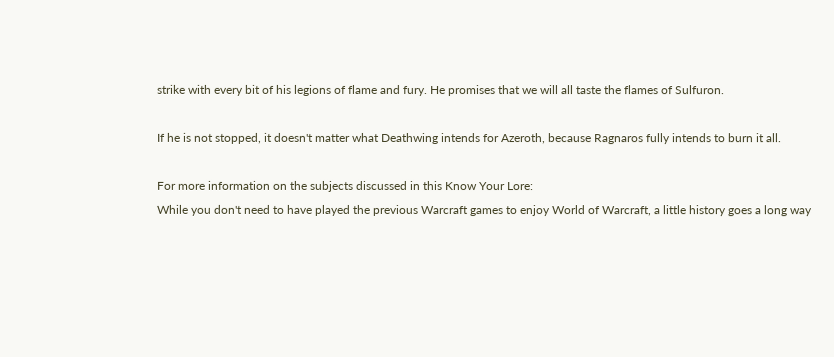strike with every bit of his legions of flame and fury. He promises that we will all taste the flames of Sulfuron.

If he is not stopped, it doesn't matter what Deathwing intends for Azeroth, because Ragnaros fully intends to burn it all.

For more information on the subjects discussed in this Know Your Lore:
While you don't need to have played the previous Warcraft games to enjoy World of Warcraft, a little history goes a long way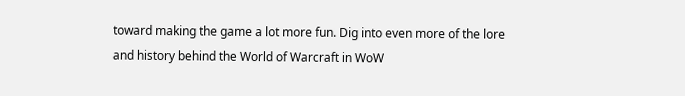toward making the game a lot more fun. Dig into even more of the lore and history behind the World of Warcraft in WoW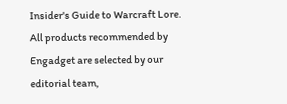Insider's Guide to Warcraft Lore.
All products recommended by Engadget are selected by our editorial team,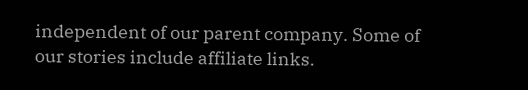independent of our parent company. Some of our stories include affiliate links.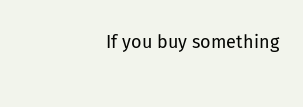If you buy something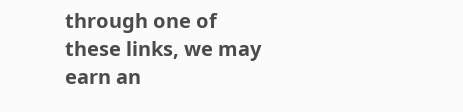through one of these links, we may earn an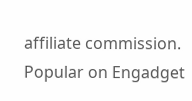affiliate commission.
Popular on Engadget